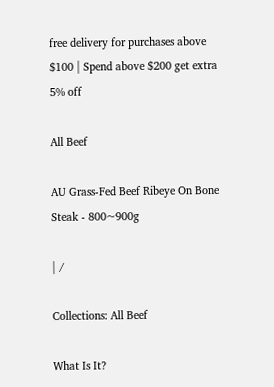free delivery for purchases above $100 | Spend above $200 get extra 5% off

All Beef

AU Grass-Fed Beef Ribeye On Bone Steak - 800~900g

| /

Collections: All Beef

What Is It?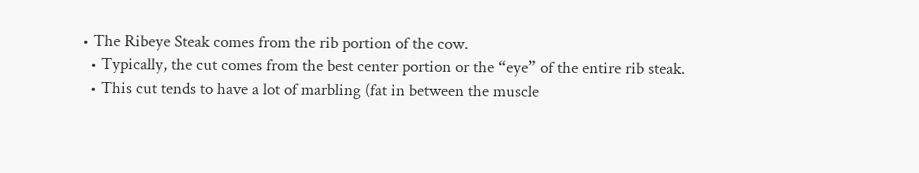• The Ribeye Steak comes from the rib portion of the cow.
  • Typically, the cut comes from the best center portion or the “eye” of the entire rib steak.
  • This cut tends to have a lot of marbling (fat in between the muscle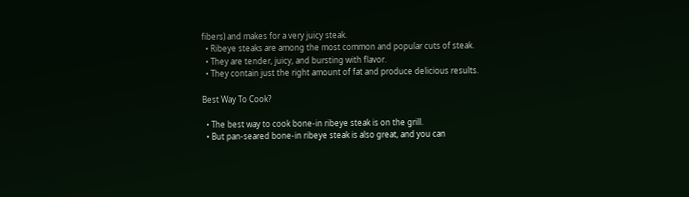fibers) and makes for a very juicy steak.
  • Ribeye steaks are among the most common and popular cuts of steak.
  • They are tender, juicy, and bursting with flavor.
  • They contain just the right amount of fat and produce delicious results.

Best Way To Cook?

  • The best way to cook bone-in ribeye steak is on the grill.
  • But pan-seared bone-in ribeye steak is also great, and you can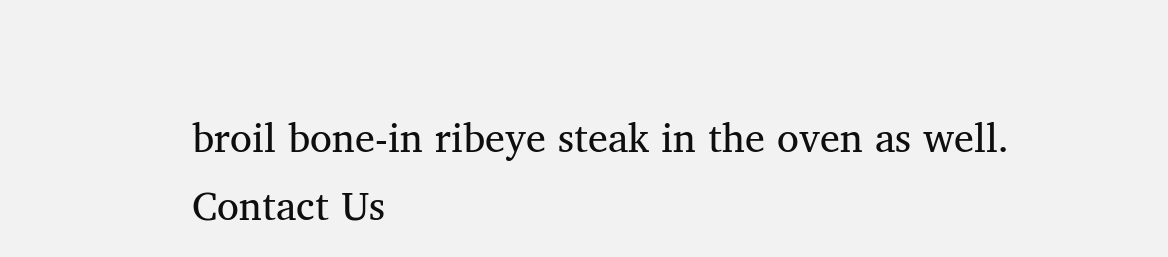broil bone-in ribeye steak in the oven as well.
Contact Us